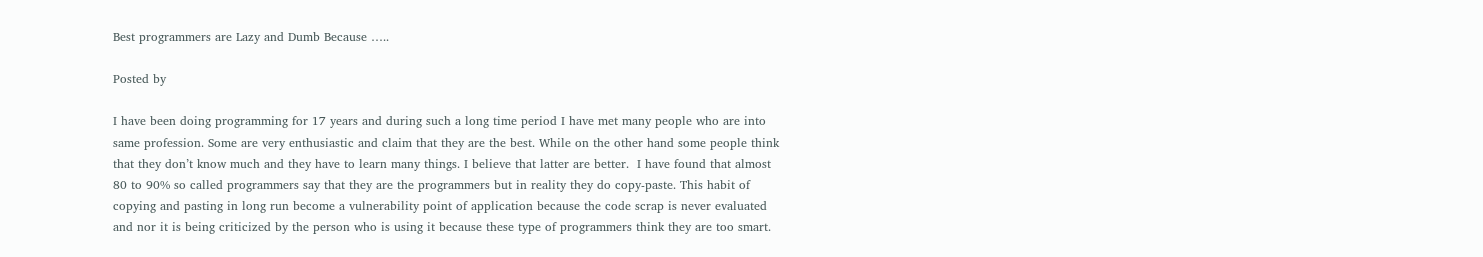Best programmers are Lazy and Dumb Because …..

Posted by

I have been doing programming for 17 years and during such a long time period I have met many people who are into same profession. Some are very enthusiastic and claim that they are the best. While on the other hand some people think that they don’t know much and they have to learn many things. I believe that latter are better.  I have found that almost 80 to 90% so called programmers say that they are the programmers but in reality they do copy-paste. This habit of copying and pasting in long run become a vulnerability point of application because the code scrap is never evaluated and nor it is being criticized by the person who is using it because these type of programmers think they are too smart.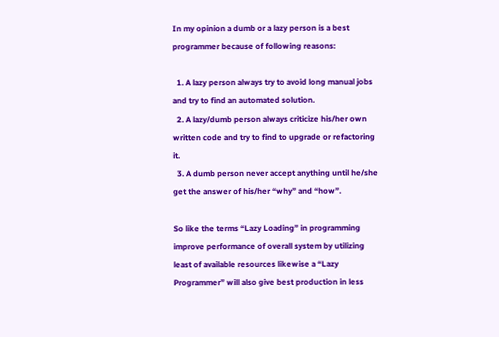In my opinion a dumb or a lazy person is a best programmer because of following reasons:

  1. A lazy person always try to avoid long manual jobs and try to find an automated solution.
  2. A lazy/dumb person always criticize his/her own written code and try to find to upgrade or refactoring it.
  3. A dumb person never accept anything until he/she get the answer of his/her “why” and “how”.

So like the terms “Lazy Loading” in programming improve performance of overall system by utilizing least of available resources likewise a “Lazy Programmer” will also give best production in less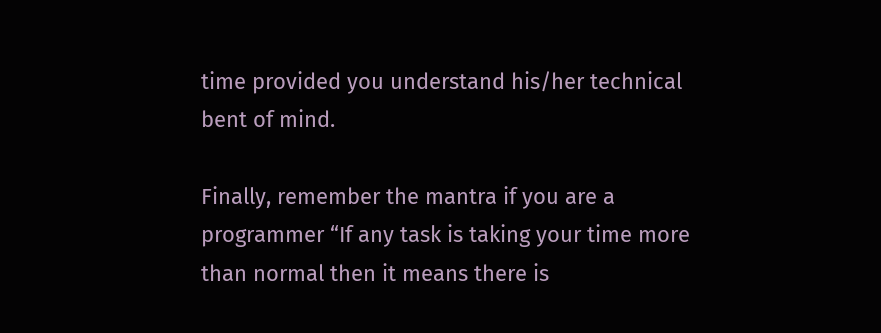time provided you understand his/her technical bent of mind.

Finally, remember the mantra if you are a programmer “If any task is taking your time more than normal then it means there is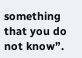something that you do not know”.